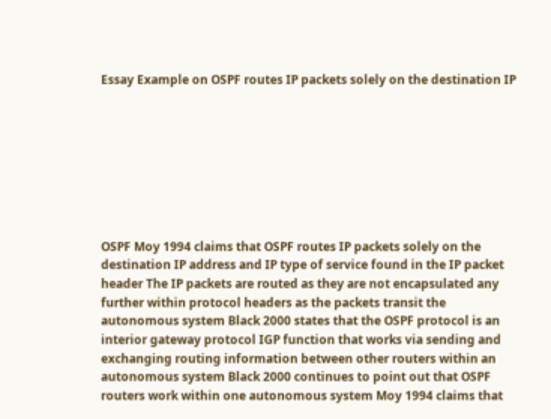Essay Example on OSPF routes IP packets solely on the destination IP








OSPF Moy 1994 claims that OSPF routes IP packets solely on the destination IP address and IP type of service found in the IP packet header The IP packets are routed as they are not encapsulated any further within protocol headers as the packets transit the autonomous system Black 2000 states that the OSPF protocol is an interior gateway protocol IGP function that works via sending and exchanging routing information between other routers within an autonomous system Black 2000 continues to point out that OSPF routers work within one autonomous system Moy 1994 claims that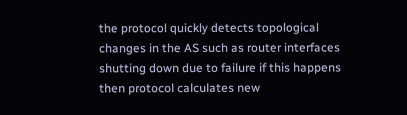the protocol quickly detects topological changes in the AS such as router interfaces shutting down due to failure if this happens then protocol calculates new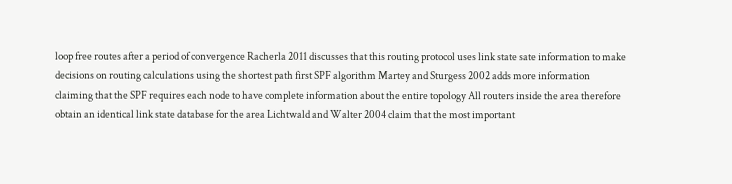loop free routes after a period of convergence Racherla 2011 discusses that this routing protocol uses link state sate information to make decisions on routing calculations using the shortest path first SPF algorithm Martey and Sturgess 2002 adds more information claiming that the SPF requires each node to have complete information about the entire topology All routers inside the area therefore obtain an identical link state database for the area Lichtwald and Walter 2004 claim that the most important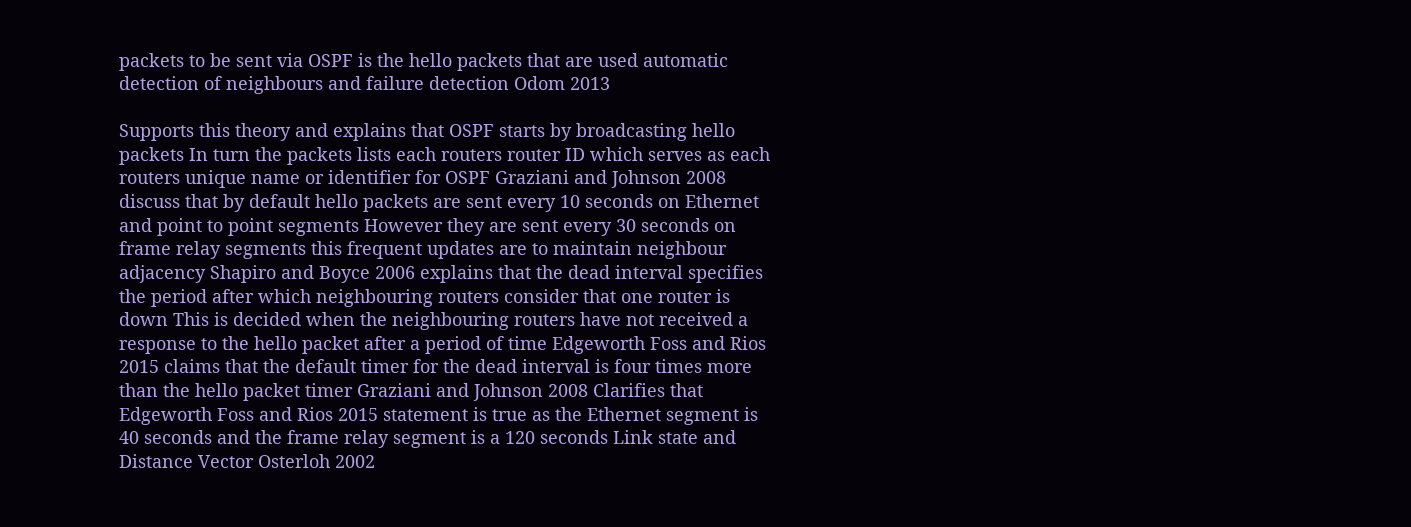packets to be sent via OSPF is the hello packets that are used automatic detection of neighbours and failure detection Odom 2013

Supports this theory and explains that OSPF starts by broadcasting hello packets In turn the packets lists each routers router ID which serves as each routers unique name or identifier for OSPF Graziani and Johnson 2008 discuss that by default hello packets are sent every 10 seconds on Ethernet and point to point segments However they are sent every 30 seconds on frame relay segments this frequent updates are to maintain neighbour adjacency Shapiro and Boyce 2006 explains that the dead interval specifies the period after which neighbouring routers consider that one router is down This is decided when the neighbouring routers have not received a response to the hello packet after a period of time Edgeworth Foss and Rios 2015 claims that the default timer for the dead interval is four times more than the hello packet timer Graziani and Johnson 2008 Clarifies that Edgeworth Foss and Rios 2015 statement is true as the Ethernet segment is 40 seconds and the frame relay segment is a 120 seconds Link state and Distance Vector Osterloh 2002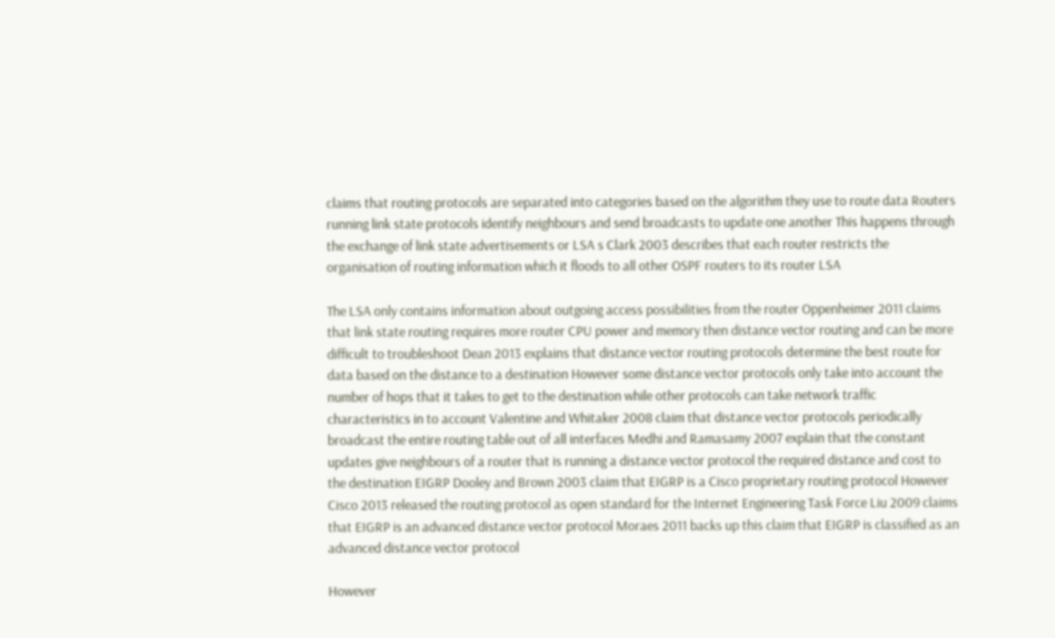claims that routing protocols are separated into categories based on the algorithm they use to route data Routers running link state protocols identify neighbours and send broadcasts to update one another This happens through the exchange of link state advertisements or LSA s Clark 2003 describes that each router restricts the organisation of routing information which it floods to all other OSPF routers to its router LSA

The LSA only contains information about outgoing access possibilities from the router Oppenheimer 2011 claims that link state routing requires more router CPU power and memory then distance vector routing and can be more difficult to troubleshoot Dean 2013 explains that distance vector routing protocols determine the best route for data based on the distance to a destination However some distance vector protocols only take into account the number of hops that it takes to get to the destination while other protocols can take network traffic characteristics in to account Valentine and Whitaker 2008 claim that distance vector protocols periodically broadcast the entire routing table out of all interfaces Medhi and Ramasamy 2007 explain that the constant updates give neighbours of a router that is running a distance vector protocol the required distance and cost to the destination EIGRP Dooley and Brown 2003 claim that EIGRP is a Cisco proprietary routing protocol However Cisco 2013 released the routing protocol as open standard for the Internet Engineering Task Force Liu 2009 claims that EIGRP is an advanced distance vector protocol Moraes 2011 backs up this claim that EIGRP is classified as an advanced distance vector protocol

However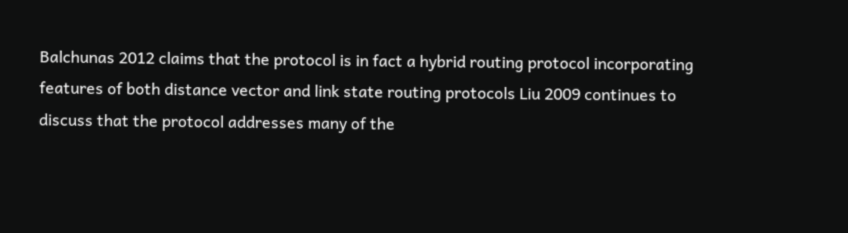Balchunas 2012 claims that the protocol is in fact a hybrid routing protocol incorporating features of both distance vector and link state routing protocols Liu 2009 continues to discuss that the protocol addresses many of the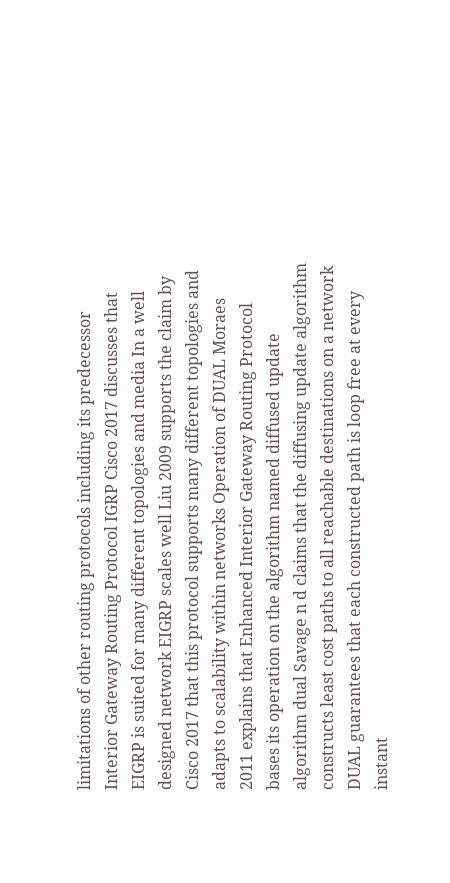limitations of other routing protocols including its predecessor Interior Gateway Routing Protocol IGRP Cisco 2017 discusses that EIGRP is suited for many different topologies and media In a well designed network EIGRP scales well Liu 2009 supports the claim by Cisco 2017 that this protocol supports many different topologies and adapts to scalability within networks Operation of DUAL Moraes 2011 explains that Enhanced Interior Gateway Routing Protocol bases its operation on the algorithm named diffused update algorithm dual Savage n d claims that the diffusing update algorithm constructs least cost paths to all reachable destinations on a network DUAL guarantees that each constructed path is loop free at every instant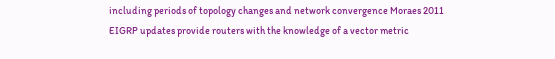including periods of topology changes and network convergence Moraes 2011 EIGRP updates provide routers with the knowledge of a vector metric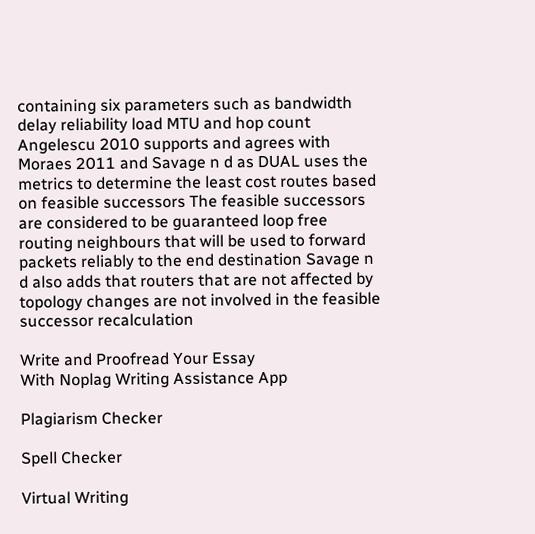containing six parameters such as bandwidth delay reliability load MTU and hop count Angelescu 2010 supports and agrees with Moraes 2011 and Savage n d as DUAL uses the metrics to determine the least cost routes based on feasible successors The feasible successors are considered to be guaranteed loop free routing neighbours that will be used to forward packets reliably to the end destination Savage n d also adds that routers that are not affected by topology changes are not involved in the feasible successor recalculation

Write and Proofread Your Essay
With Noplag Writing Assistance App

Plagiarism Checker

Spell Checker

Virtual Writing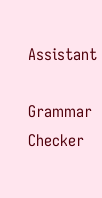Assistant

Grammar Checker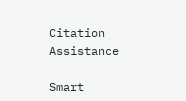Citation Assistance

Smart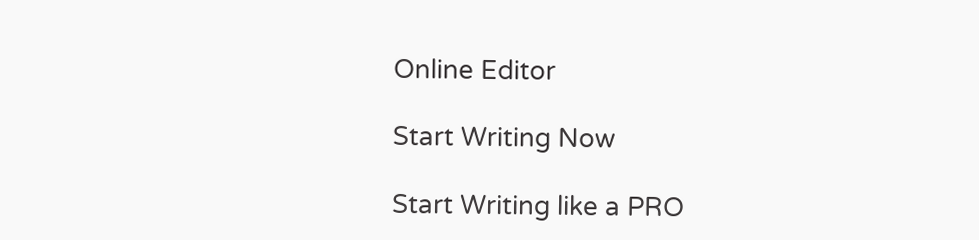Online Editor

Start Writing Now

Start Writing like a PRO